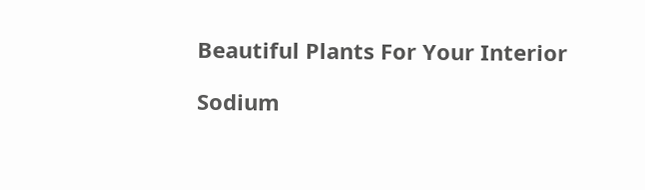Beautiful Plants For Your Interior

Sodium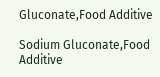Gluconate,Food Additive

Sodium Gluconate,Food Additive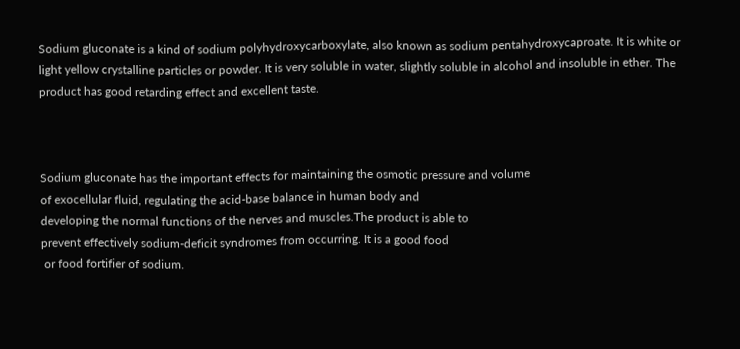Sodium gluconate is a kind of sodium polyhydroxycarboxylate, also known as sodium pentahydroxycaproate. It is white or light yellow crystalline particles or powder. It is very soluble in water, slightly soluble in alcohol and insoluble in ether. The product has good retarding effect and excellent taste.



Sodium gluconate has the important effects for maintaining the osmotic pressure and volume
of exocellular fluid, regulating the acid-base balance in human body and
developing the normal functions of the nerves and muscles.The product is able to
prevent effectively sodium-deficit syndromes from occurring. It is a good food
 or food fortifier of sodium.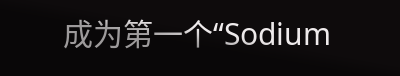成为第一个“Sodium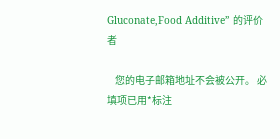Gluconate,Food Additive” 的评价者

    您的电子邮箱地址不会被公开。 必填项已用*标注